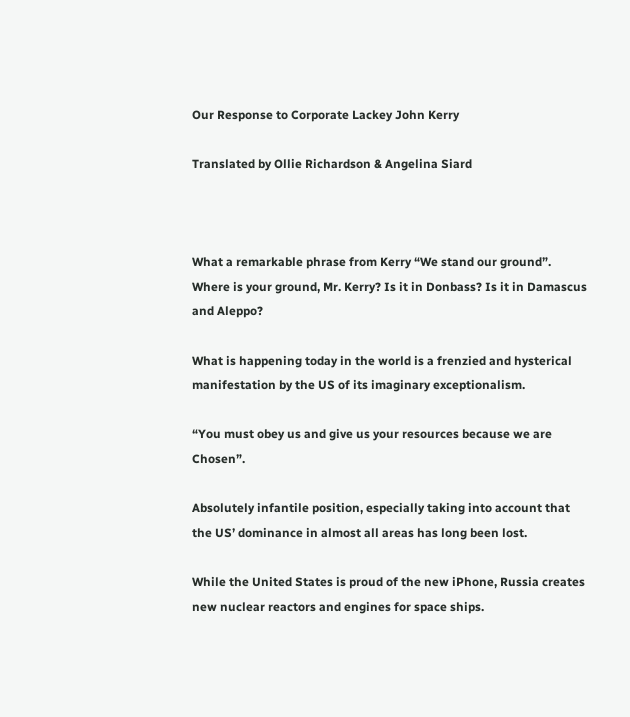Our Response to Corporate Lackey John Kerry

Translated by Ollie Richardson & Angelina Siard



What a remarkable phrase from Kerry “We stand our ground”. Where is your ground, Mr. Kerry? Is it in Donbass? Is it in Damascus and Aleppo?

What is happening today in the world is a frenzied and hysterical manifestation by the US of its imaginary exceptionalism.

“You must obey us and give us your resources because we are Chosen”.

Absolutely infantile position, especially taking into account that the US’ dominance in almost all areas has long been lost.

While the United States is proud of the new iPhone, Russia creates new nuclear reactors and engines for space ships.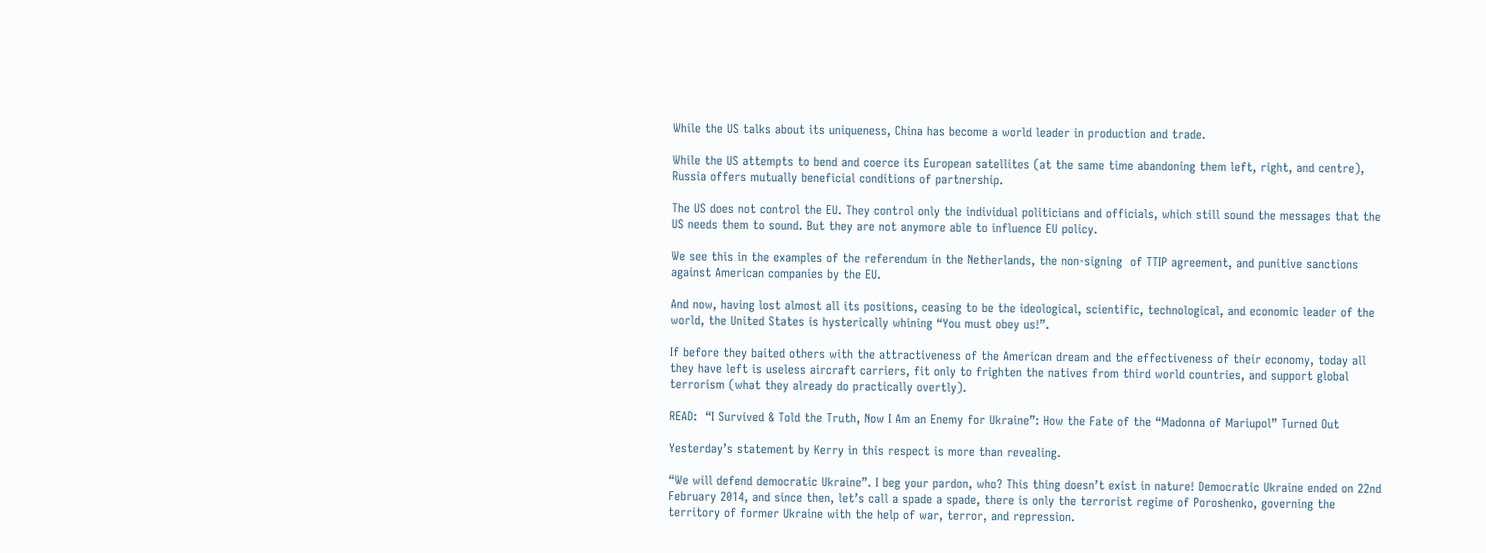While the US talks about its uniqueness, China has become a world leader in production and trade.

While the US attempts to bend and coerce its European satellites (at the same time abandoning them left, right, and centre), Russia offers mutually beneficial conditions of partnership.

The US does not control the EU. They control only the individual politicians and officials, which still sound the messages that the US needs them to sound. But they are not anymore able to influence EU policy.

We see this in the examples of the referendum in the Netherlands, the non-signing  of TTIP agreement, and punitive sanctions against American companies by the EU.

And now, having lost almost all its positions, ceasing to be the ideological, scientific, technological, and economic leader of the world, the United States is hysterically whining “You must obey us!”.

If before they baited others with the attractiveness of the American dream and the effectiveness of their economy, today all they have left is useless aircraft carriers, fit only to frighten the natives from third world countries, and support global terrorism (what they already do practically overtly).

READ:  “I Survived & Told the Truth, Now I Am an Enemy for Ukraine”: How the Fate of the “Madonna of Mariupol” Turned Out

Yesterday’s statement by Kerry in this respect is more than revealing.

“We will defend democratic Ukraine”. I beg your pardon, who? This thing doesn’t exist in nature! Democratic Ukraine ended on 22nd February 2014, and since then, let’s call a spade a spade, there is only the terrorist regime of Poroshenko, governing the territory of former Ukraine with the help of war, terror, and repression.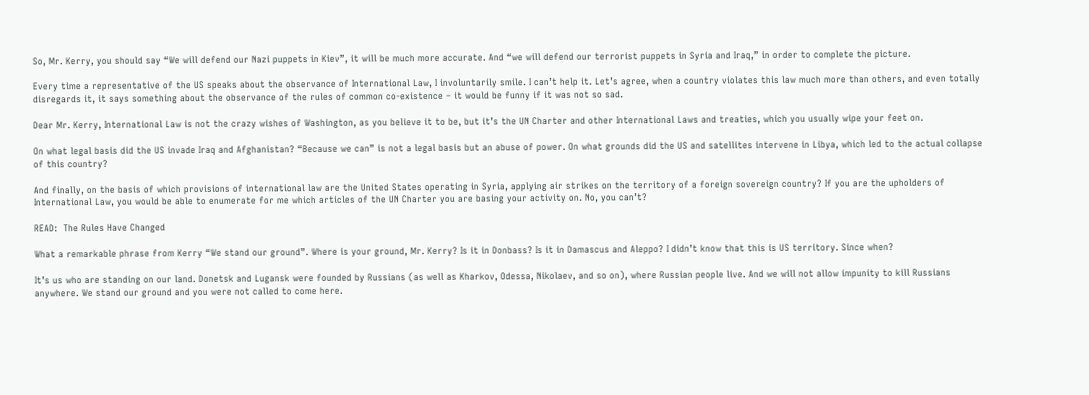So, Mr. Kerry, you should say “We will defend our Nazi puppets in Kiev”, it will be much more accurate. And “we will defend our terrorist puppets in Syria and Iraq,” in order to complete the picture.

Every time a representative of the US speaks about the observance of International Law, I involuntarily smile. I can’t help it. Let’s agree, when a country violates this law much more than others, and even totally disregards it, it says something about the observance of the rules of common co-existence – it would be funny if it was not so sad.

Dear Mr. Kerry, International Law is not the crazy wishes of Washington, as you believe it to be, but it’s the UN Charter and other International Laws and treaties, which you usually wipe your feet on.

On what legal basis did the US invade Iraq and Afghanistan? “Because we can” is not a legal basis but an abuse of power. On what grounds did the US and satellites intervene in Libya, which led to the actual collapse of this country?

And finally, on the basis of which provisions of international law are the United States operating in Syria, applying air strikes on the territory of a foreign sovereign country? If you are the upholders of International Law, you would be able to enumerate for me which articles of the UN Charter you are basing your activity on. No, you can’t?

READ:  The Rules Have Changed

What a remarkable phrase from Kerry “We stand our ground”. Where is your ground, Mr. Kerry? Is it in Donbass? Is it in Damascus and Aleppo? I didn’t know that this is US territory. Since when?

It’s us who are standing on our land. Donetsk and Lugansk were founded by Russians (as well as Kharkov, Odessa, Nikolaev, and so on), where Russian people live. And we will not allow impunity to kill Russians anywhere. We stand our ground and you were not called to come here.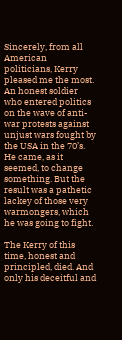Sincerely, from all American politicians, Kerry pleased me the most. An honest soldier who entered politics on the wave of anti-war protests against unjust wars fought by the USA in the 70’s. He came, as it seemed, to change something. But the result was a pathetic lackey of those very warmongers, which he was going to fight.

The Kerry of this time, honest and principled, died. And only his deceitful and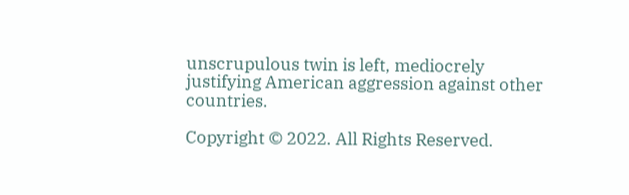unscrupulous twin is left, mediocrely justifying American aggression against other countries.

Copyright © 2022. All Rights Reserved.